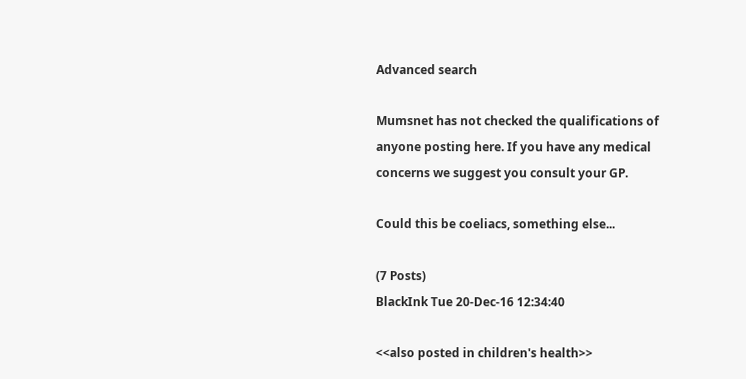Advanced search

Mumsnet has not checked the qualifications of anyone posting here. If you have any medical concerns we suggest you consult your GP.

Could this be coeliacs, something else...

(7 Posts)
BlackInk Tue 20-Dec-16 12:34:40

<<also posted in children's health>>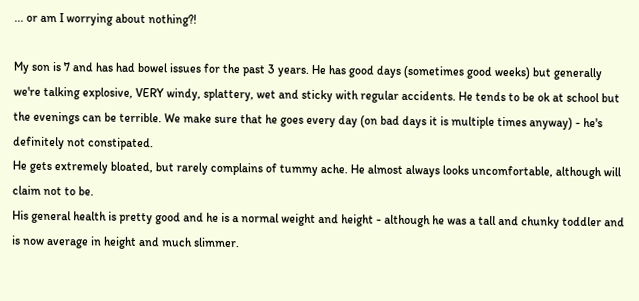... or am I worrying about nothing?!

My son is 7 and has had bowel issues for the past 3 years. He has good days (sometimes good weeks) but generally we're talking explosive, VERY windy, splattery, wet and sticky with regular accidents. He tends to be ok at school but the evenings can be terrible. We make sure that he goes every day (on bad days it is multiple times anyway) - he's definitely not constipated.
He gets extremely bloated, but rarely complains of tummy ache. He almost always looks uncomfortable, although will claim not to be.
His general health is pretty good and he is a normal weight and height - although he was a tall and chunky toddler and is now average in height and much slimmer.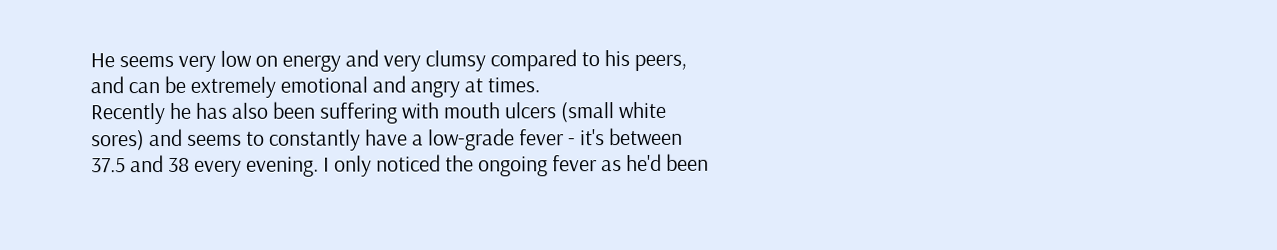He seems very low on energy and very clumsy compared to his peers, and can be extremely emotional and angry at times.
Recently he has also been suffering with mouth ulcers (small white sores) and seems to constantly have a low-grade fever - it's between 37.5 and 38 every evening. I only noticed the ongoing fever as he'd been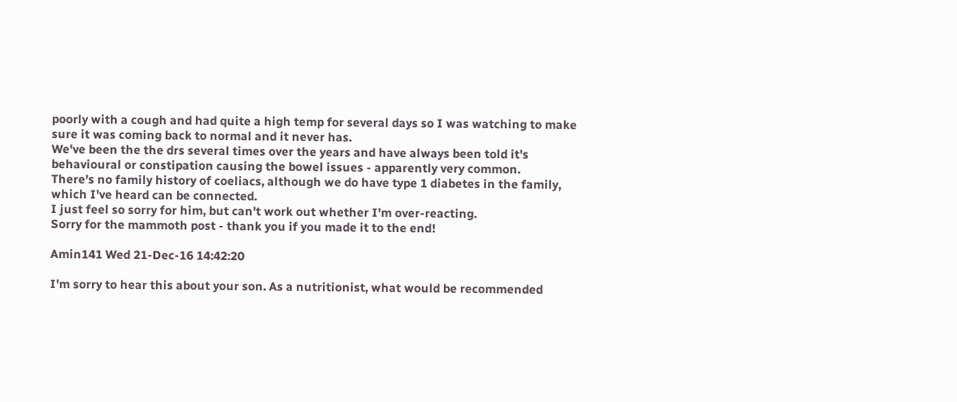poorly with a cough and had quite a high temp for several days so I was watching to make sure it was coming back to normal and it never has.
We've been the the drs several times over the years and have always been told it's behavioural or constipation causing the bowel issues - apparently very common.
There's no family history of coeliacs, although we do have type 1 diabetes in the family, which I've heard can be connected.
I just feel so sorry for him, but can't work out whether I'm over-reacting.
Sorry for the mammoth post - thank you if you made it to the end!

Amin141 Wed 21-Dec-16 14:42:20

I'm sorry to hear this about your son. As a nutritionist, what would be recommended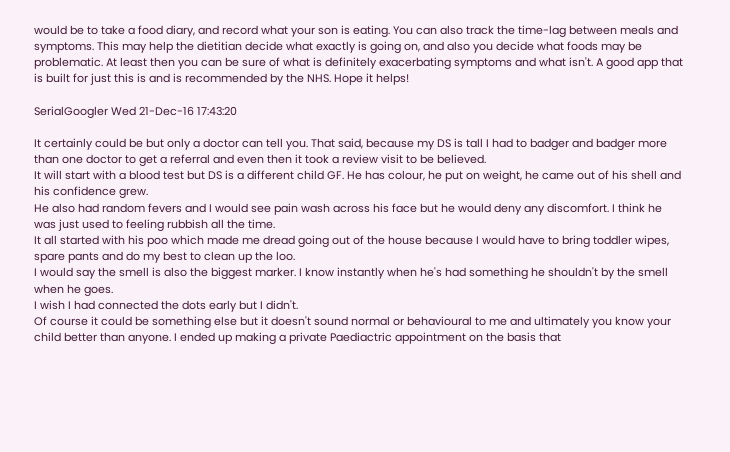would be to take a food diary, and record what your son is eating. You can also track the time-lag between meals and symptoms. This may help the dietitian decide what exactly is going on, and also you decide what foods may be problematic. At least then you can be sure of what is definitely exacerbating symptoms and what isn't. A good app that is built for just this is and is recommended by the NHS. Hope it helps!

SerialGoogler Wed 21-Dec-16 17:43:20

It certainly could be but only a doctor can tell you. That said, because my DS is tall I had to badger and badger more than one doctor to get a referral and even then it took a review visit to be believed.
It will start with a blood test but DS is a different child GF. He has colour, he put on weight, he came out of his shell and his confidence grew.
He also had random fevers and I would see pain wash across his face but he would deny any discomfort. I think he was just used to feeling rubbish all the time.
It all started with his poo which made me dread going out of the house because I would have to bring toddler wipes, spare pants and do my best to clean up the loo.
I would say the smell is also the biggest marker. I know instantly when he's had something he shouldn't by the smell when he goes.
I wish I had connected the dots early but I didn't.
Of course it could be something else but it doesn't sound normal or behavioural to me and ultimately you know your child better than anyone. I ended up making a private Paediactric appointment on the basis that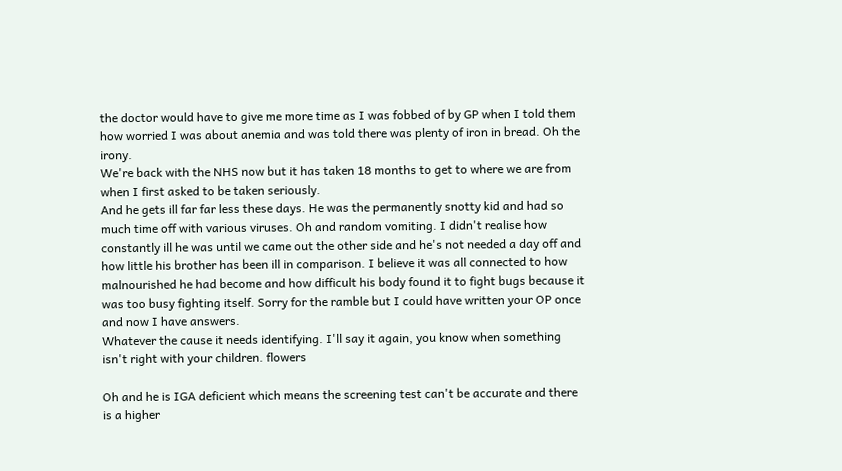the doctor would have to give me more time as I was fobbed of by GP when I told them how worried I was about anemia and was told there was plenty of iron in bread. Oh the irony.
We're back with the NHS now but it has taken 18 months to get to where we are from when I first asked to be taken seriously.
And he gets ill far far less these days. He was the permanently snotty kid and had so much time off with various viruses. Oh and random vomiting. I didn't realise how constantly ill he was until we came out the other side and he's not needed a day off and how little his brother has been ill in comparison. I believe it was all connected to how malnourished he had become and how difficult his body found it to fight bugs because it was too busy fighting itself. Sorry for the ramble but I could have written your OP once and now I have answers.
Whatever the cause it needs identifying. I'll say it again, you know when something isn't right with your children. flowers

Oh and he is IGA deficient which means the screening test can't be accurate and there is a higher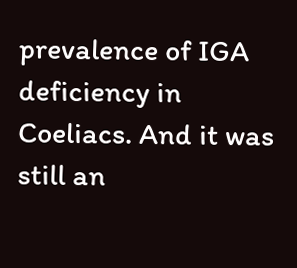prevalence of IGA deficiency in Coeliacs. And it was still an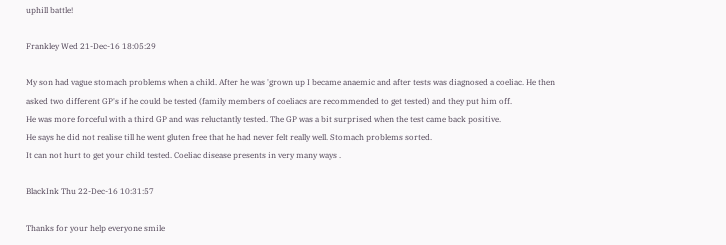uphill battle!

Frankley Wed 21-Dec-16 18:05:29

My son had vague stomach problems when a child. After he was 'grown up I became anaemic and after tests was diagnosed a coeliac. He then asked two different GP's if he could be tested (family members of coeliacs are recommended to get tested) and they put him off.
He was more forceful with a third GP and was reluctantly tested. The GP was a bit surprised when the test came back positive.
He says he did not realise till he went gluten free that he had never felt really well. Stomach problems sorted.
It can not hurt to get your child tested. Coeliac disease presents in very many ways .

BlackInk Thu 22-Dec-16 10:31:57

Thanks for your help everyone smile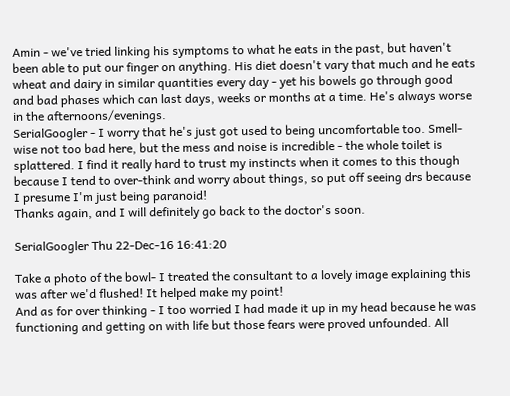Amin - we've tried linking his symptoms to what he eats in the past, but haven't been able to put our finger on anything. His diet doesn't vary that much and he eats wheat and dairy in similar quantities every day - yet his bowels go through good and bad phases which can last days, weeks or months at a time. He's always worse in the afternoons/evenings.
SerialGoogler - I worry that he's just got used to being uncomfortable too. Smell-wise not too bad here, but the mess and noise is incredible - the whole toilet is splattered. I find it really hard to trust my instincts when it comes to this though because I tend to over-think and worry about things, so put off seeing drs because I presume I'm just being paranoid!
Thanks again, and I will definitely go back to the doctor's soon.

SerialGoogler Thu 22-Dec-16 16:41:20

Take a photo of the bowl- I treated the consultant to a lovely image explaining this was after we'd flushed! It helped make my point!
And as for over thinking - I too worried I had made it up in my head because he was functioning and getting on with life but those fears were proved unfounded. All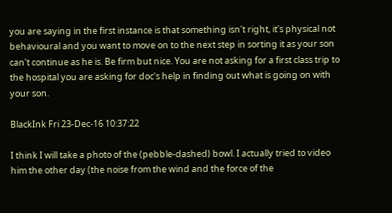you are saying in the first instance is that something isn't right, it's physical not behavioural and you want to move on to the next step in sorting it as your son can't continue as he is. Be firm but nice. You are not asking for a first class trip to the hospital you are asking for doc's help in finding out what is going on with your son.

BlackInk Fri 23-Dec-16 10:37:22

I think I will take a photo of the (pebble-dashed) bowl. I actually tried to video him the other day (the noise from the wind and the force of the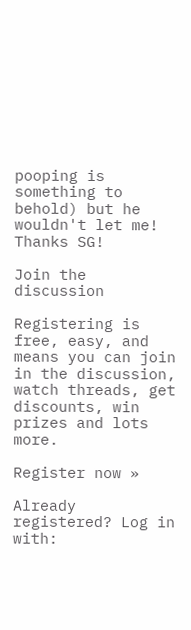pooping is something to behold) but he wouldn't let me!
Thanks SG!

Join the discussion

Registering is free, easy, and means you can join in the discussion, watch threads, get discounts, win prizes and lots more.

Register now »

Already registered? Log in with: